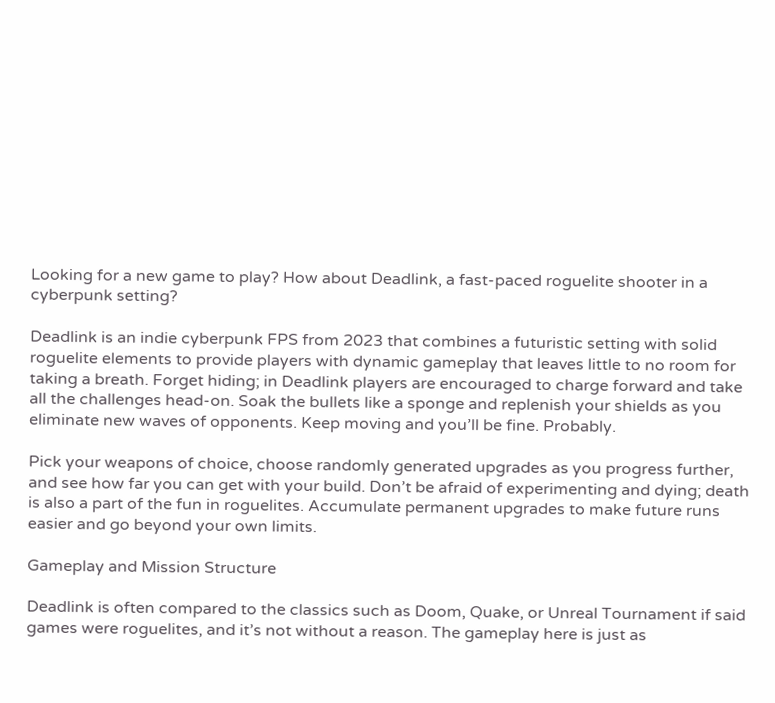Looking for a new game to play? How about Deadlink, a fast-paced roguelite shooter in a cyberpunk setting?

Deadlink is an indie cyberpunk FPS from 2023 that combines a futuristic setting with solid roguelite elements to provide players with dynamic gameplay that leaves little to no room for taking a breath. Forget hiding; in Deadlink players are encouraged to charge forward and take all the challenges head-on. Soak the bullets like a sponge and replenish your shields as you eliminate new waves of opponents. Keep moving and you’ll be fine. Probably.

Pick your weapons of choice, choose randomly generated upgrades as you progress further, and see how far you can get with your build. Don’t be afraid of experimenting and dying; death is also a part of the fun in roguelites. Accumulate permanent upgrades to make future runs easier and go beyond your own limits.

Gameplay and Mission Structure

Deadlink is often compared to the classics such as Doom, Quake, or Unreal Tournament if said games were roguelites, and it’s not without a reason. The gameplay here is just as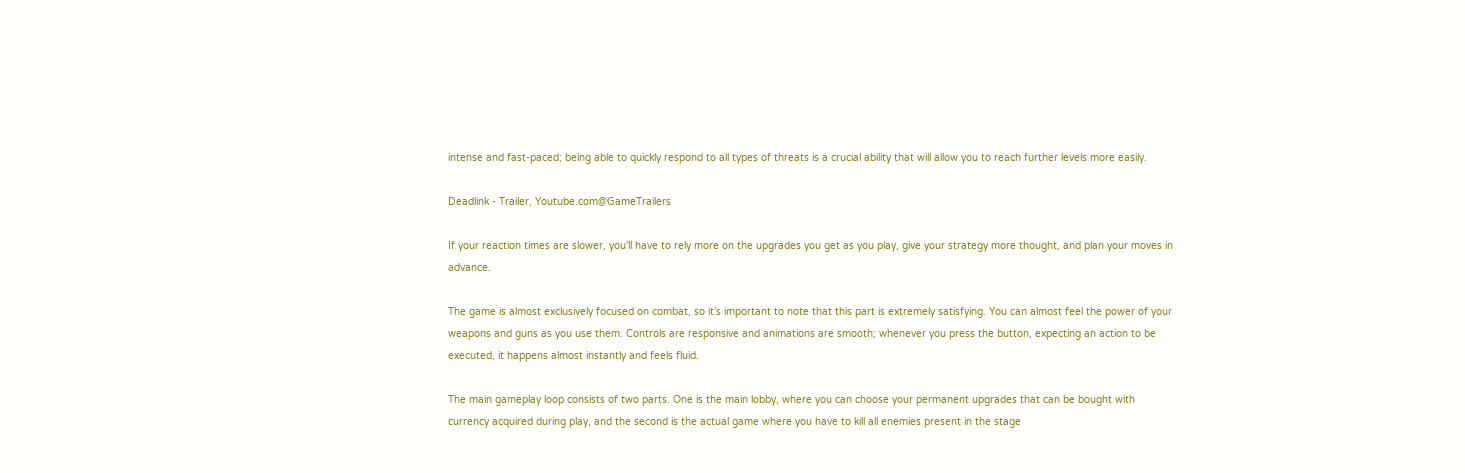intense and fast-paced; being able to quickly respond to all types of threats is a crucial ability that will allow you to reach further levels more easily.

Deadlink - Trailer, Youtube.com@GameTrailers

If your reaction times are slower, you’ll have to rely more on the upgrades you get as you play, give your strategy more thought, and plan your moves in advance.

The game is almost exclusively focused on combat, so it’s important to note that this part is extremely satisfying. You can almost feel the power of your weapons and guns as you use them. Controls are responsive and animations are smooth; whenever you press the button, expecting an action to be executed, it happens almost instantly and feels fluid.

The main gameplay loop consists of two parts. One is the main lobby, where you can choose your permanent upgrades that can be bought with currency acquired during play, and the second is the actual game where you have to kill all enemies present in the stage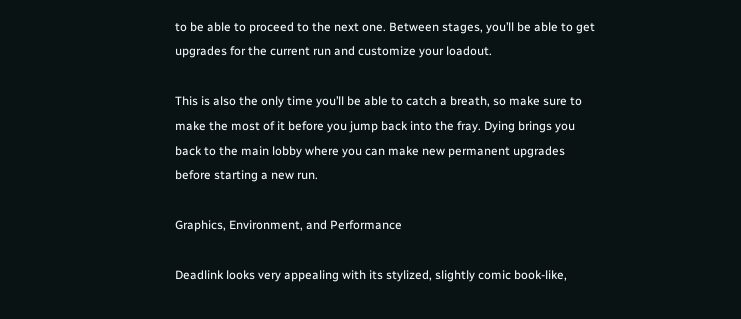to be able to proceed to the next one. Between stages, you’ll be able to get upgrades for the current run and customize your loadout.

This is also the only time you’ll be able to catch a breath, so make sure to make the most of it before you jump back into the fray. Dying brings you back to the main lobby where you can make new permanent upgrades before starting a new run.

Graphics, Environment, and Performance

Deadlink looks very appealing with its stylized, slightly comic book-like,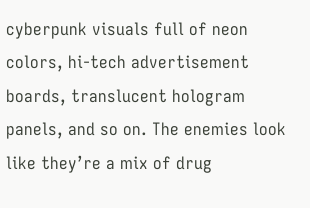cyberpunk visuals full of neon colors, hi-tech advertisement boards, translucent hologram panels, and so on. The enemies look like they’re a mix of drug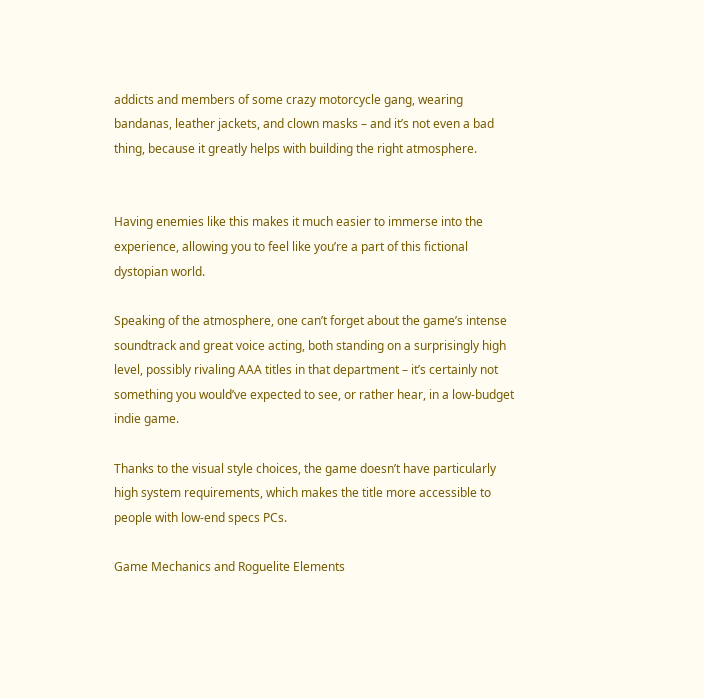addicts and members of some crazy motorcycle gang, wearing bandanas, leather jackets, and clown masks – and it’s not even a bad thing, because it greatly helps with building the right atmosphere.


Having enemies like this makes it much easier to immerse into the experience, allowing you to feel like you’re a part of this fictional dystopian world.

Speaking of the atmosphere, one can’t forget about the game’s intense soundtrack and great voice acting, both standing on a surprisingly high level, possibly rivaling AAA titles in that department – it’s certainly not something you would’ve expected to see, or rather hear, in a low-budget indie game.

Thanks to the visual style choices, the game doesn’t have particularly high system requirements, which makes the title more accessible to people with low-end specs PCs.

Game Mechanics and Roguelite Elements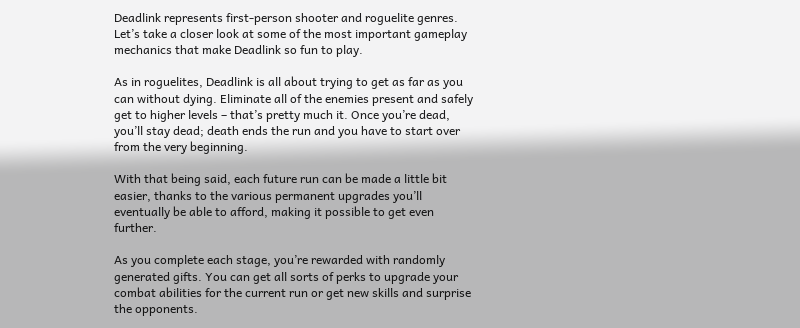Deadlink represents first-person shooter and roguelite genres. Let’s take a closer look at some of the most important gameplay mechanics that make Deadlink so fun to play.

As in roguelites, Deadlink is all about trying to get as far as you can without dying. Eliminate all of the enemies present and safely get to higher levels – that’s pretty much it. Once you’re dead, you’ll stay dead; death ends the run and you have to start over from the very beginning.

With that being said, each future run can be made a little bit easier, thanks to the various permanent upgrades you’ll eventually be able to afford, making it possible to get even further.

As you complete each stage, you’re rewarded with randomly generated gifts. You can get all sorts of perks to upgrade your combat abilities for the current run or get new skills and surprise the opponents.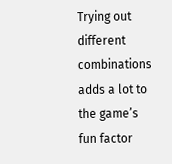Trying out different combinations adds a lot to the game’s fun factor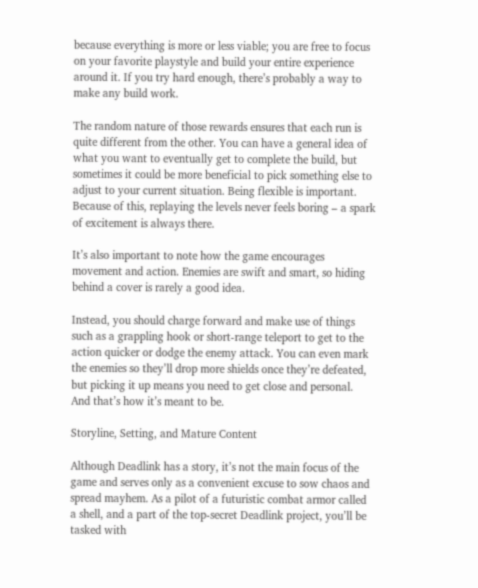because everything is more or less viable; you are free to focus on your favorite playstyle and build your entire experience around it. If you try hard enough, there’s probably a way to make any build work.

The random nature of those rewards ensures that each run is quite different from the other. You can have a general idea of what you want to eventually get to complete the build, but sometimes it could be more beneficial to pick something else to adjust to your current situation. Being flexible is important. Because of this, replaying the levels never feels boring – a spark of excitement is always there.

It’s also important to note how the game encourages movement and action. Enemies are swift and smart, so hiding behind a cover is rarely a good idea.

Instead, you should charge forward and make use of things such as a grappling hook or short-range teleport to get to the action quicker or dodge the enemy attack. You can even mark the enemies so they’ll drop more shields once they’re defeated, but picking it up means you need to get close and personal. And that’s how it’s meant to be.

Storyline, Setting, and Mature Content

Although Deadlink has a story, it’s not the main focus of the game and serves only as a convenient excuse to sow chaos and spread mayhem. As a pilot of a futuristic combat armor called a shell, and a part of the top-secret Deadlink project, you’ll be tasked with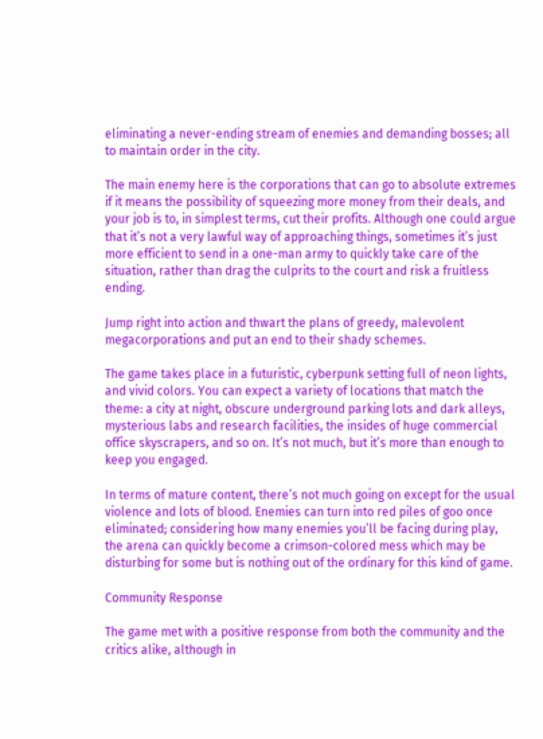eliminating a never-ending stream of enemies and demanding bosses; all to maintain order in the city.

The main enemy here is the corporations that can go to absolute extremes if it means the possibility of squeezing more money from their deals, and your job is to, in simplest terms, cut their profits. Although one could argue that it’s not a very lawful way of approaching things, sometimes it’s just more efficient to send in a one-man army to quickly take care of the situation, rather than drag the culprits to the court and risk a fruitless ending.

Jump right into action and thwart the plans of greedy, malevolent megacorporations and put an end to their shady schemes.

The game takes place in a futuristic, cyberpunk setting full of neon lights, and vivid colors. You can expect a variety of locations that match the theme: a city at night, obscure underground parking lots and dark alleys, mysterious labs and research facilities, the insides of huge commercial office skyscrapers, and so on. It’s not much, but it’s more than enough to keep you engaged.

In terms of mature content, there’s not much going on except for the usual violence and lots of blood. Enemies can turn into red piles of goo once eliminated; considering how many enemies you’ll be facing during play, the arena can quickly become a crimson-colored mess which may be disturbing for some but is nothing out of the ordinary for this kind of game.

Community Response

The game met with a positive response from both the community and the critics alike, although in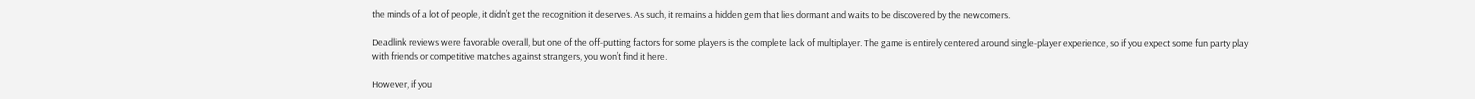the minds of a lot of people, it didn’t get the recognition it deserves. As such, it remains a hidden gem that lies dormant and waits to be discovered by the newcomers.

Deadlink reviews were favorable overall, but one of the off-putting factors for some players is the complete lack of multiplayer. The game is entirely centered around single-player experience, so if you expect some fun party play with friends or competitive matches against strangers, you won’t find it here.

However, if you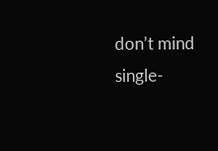don’t mind single-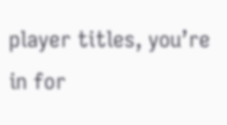player titles, you’re in for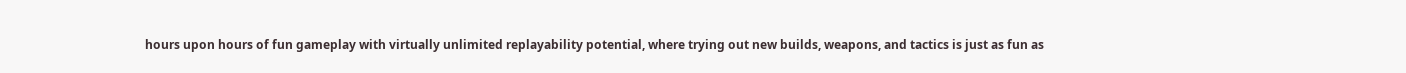hours upon hours of fun gameplay with virtually unlimited replayability potential, where trying out new builds, weapons, and tactics is just as fun as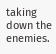taking down the enemies.